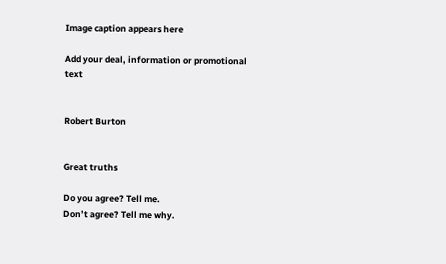Image caption appears here

Add your deal, information or promotional text


Robert Burton


Great truths

Do you agree? Tell me.
Don’t agree? Tell me why.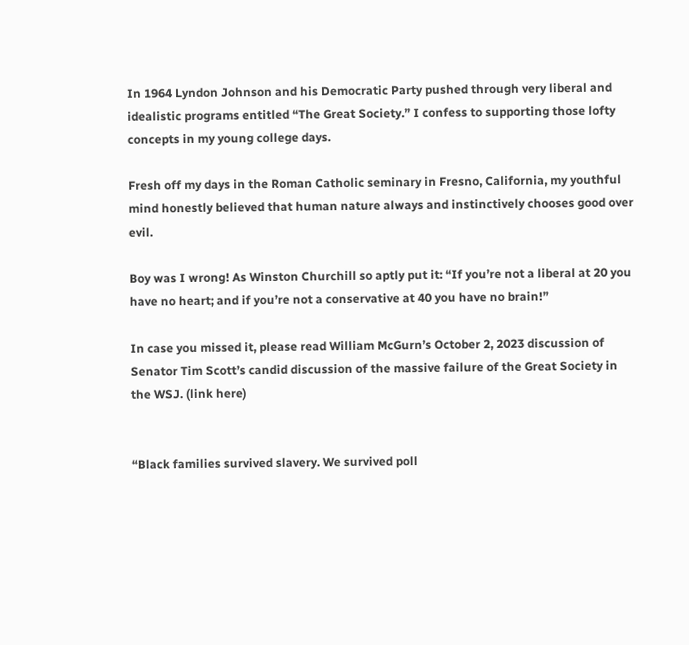In 1964 Lyndon Johnson and his Democratic Party pushed through very liberal and idealistic programs entitled “The Great Society.” I confess to supporting those lofty concepts in my young college days.

Fresh off my days in the Roman Catholic seminary in Fresno, California, my youthful mind honestly believed that human nature always and instinctively chooses good over evil.

Boy was I wrong! As Winston Churchill so aptly put it: “If you’re not a liberal at 20 you have no heart; and if you’re not a conservative at 40 you have no brain!”

In case you missed it, please read William McGurn’s October 2, 2023 discussion of Senator Tim Scott’s candid discussion of the massive failure of the Great Society in the WSJ. (link here)


“Black families survived slavery. We survived poll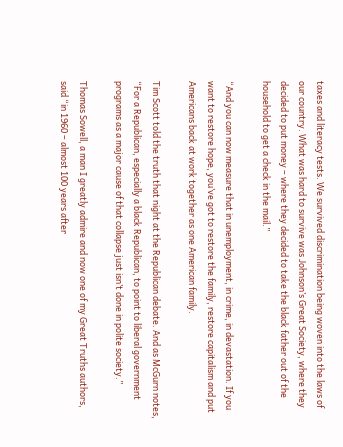taxes and literacy tests. We survived discrimination being woven into the laws of our country. What was hard to survive was Johnson’s Great Society, where they decided to put money – where they decided to take the black father out of the household to get a check in the mail.”

“And you can now measure that in unemployment, in crime, in devastation. If you want to restore hope, you’ve got to restore the family, restore capitalism and put Americans back at work together as one American family.

Tim Scott told the truth that night at the Republican debate. And as McGurn notes, “For a Republican, especially a black Republican, to point to liberal government programs as a major cause of that collapse just isn’t done in polite society.”

Thomas Sowell, a man I greatly admire and now one of my Great Truths authors, said “in 1960 – almost 100 years after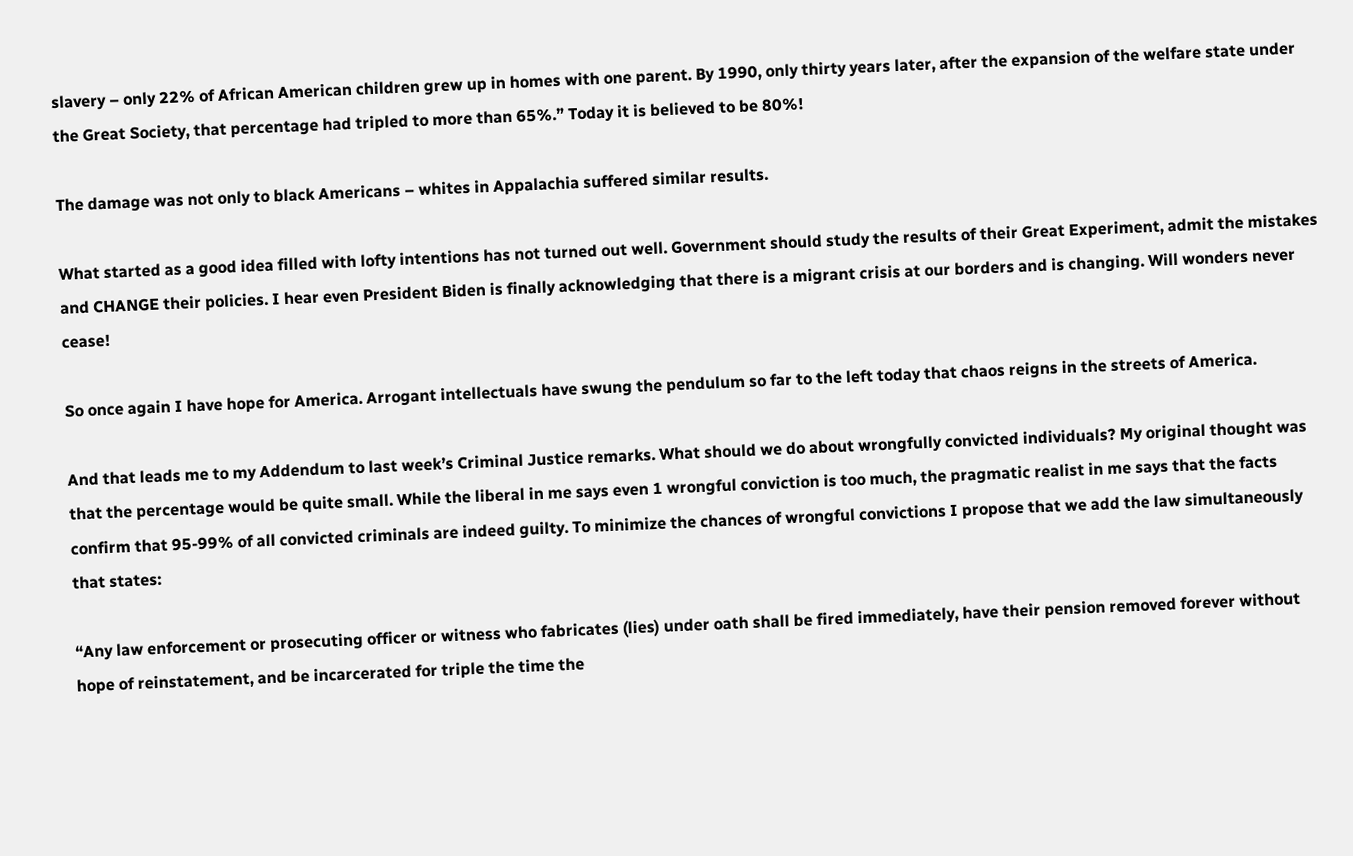slavery – only 22% of African American children grew up in homes with one parent. By 1990, only thirty years later, after the expansion of the welfare state under the Great Society, that percentage had tripled to more than 65%.” Today it is believed to be 80%!

The damage was not only to black Americans – whites in Appalachia suffered similar results.

What started as a good idea filled with lofty intentions has not turned out well. Government should study the results of their Great Experiment, admit the mistakes and CHANGE their policies. I hear even President Biden is finally acknowledging that there is a migrant crisis at our borders and is changing. Will wonders never cease!

So once again I have hope for America. Arrogant intellectuals have swung the pendulum so far to the left today that chaos reigns in the streets of America.

And that leads me to my Addendum to last week’s Criminal Justice remarks. What should we do about wrongfully convicted individuals? My original thought was that the percentage would be quite small. While the liberal in me says even 1 wrongful conviction is too much, the pragmatic realist in me says that the facts confirm that 95-99% of all convicted criminals are indeed guilty. To minimize the chances of wrongful convictions I propose that we add the law simultaneously that states:

“Any law enforcement or prosecuting officer or witness who fabricates (lies) under oath shall be fired immediately, have their pension removed forever without hope of reinstatement, and be incarcerated for triple the time the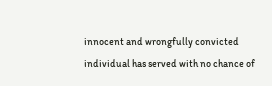innocent and wrongfully convicted individual has served with no chance of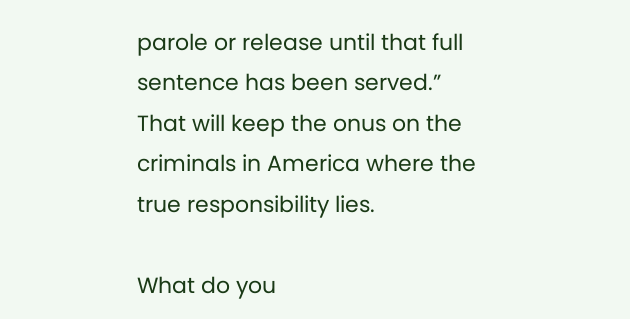parole or release until that full sentence has been served.”
That will keep the onus on the criminals in America where the true responsibility lies.

What do you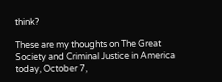think?

These are my thoughts on The Great Society and Criminal Justice in America today, October 7,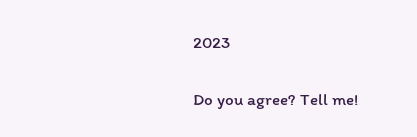2023

Do you agree? Tell me!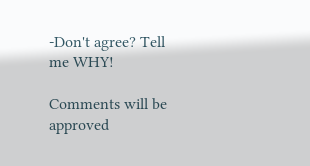-Don't agree? Tell me WHY!

Comments will be approved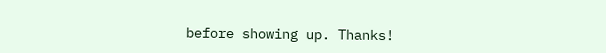before showing up. Thanks!